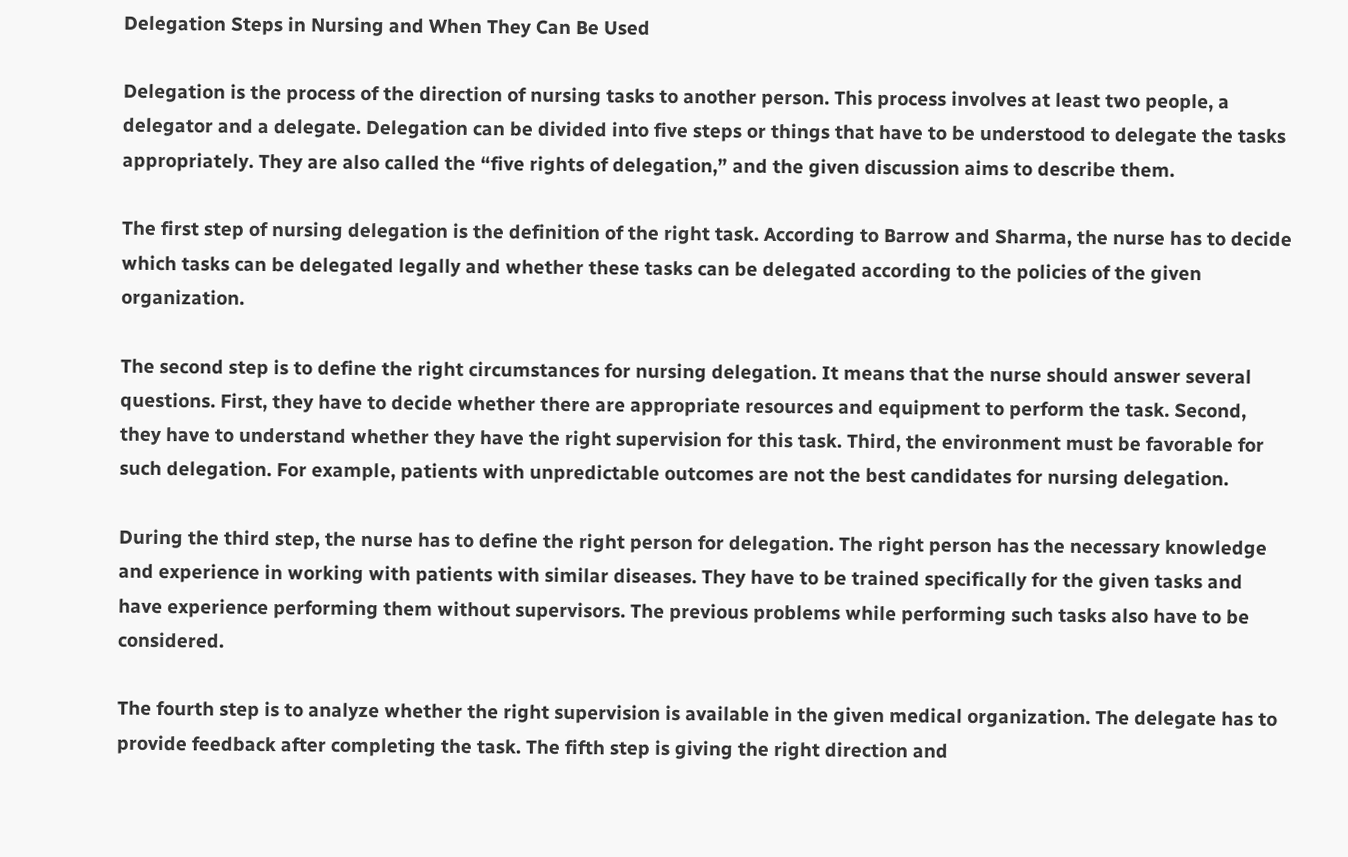Delegation Steps in Nursing and When They Can Be Used

Delegation is the process of the direction of nursing tasks to another person. This process involves at least two people, a delegator and a delegate. Delegation can be divided into five steps or things that have to be understood to delegate the tasks appropriately. They are also called the “five rights of delegation,” and the given discussion aims to describe them.

The first step of nursing delegation is the definition of the right task. According to Barrow and Sharma, the nurse has to decide which tasks can be delegated legally and whether these tasks can be delegated according to the policies of the given organization.

The second step is to define the right circumstances for nursing delegation. It means that the nurse should answer several questions. First, they have to decide whether there are appropriate resources and equipment to perform the task. Second, they have to understand whether they have the right supervision for this task. Third, the environment must be favorable for such delegation. For example, patients with unpredictable outcomes are not the best candidates for nursing delegation.

During the third step, the nurse has to define the right person for delegation. The right person has the necessary knowledge and experience in working with patients with similar diseases. They have to be trained specifically for the given tasks and have experience performing them without supervisors. The previous problems while performing such tasks also have to be considered.

The fourth step is to analyze whether the right supervision is available in the given medical organization. The delegate has to provide feedback after completing the task. The fifth step is giving the right direction and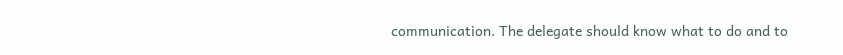communication. The delegate should know what to do and to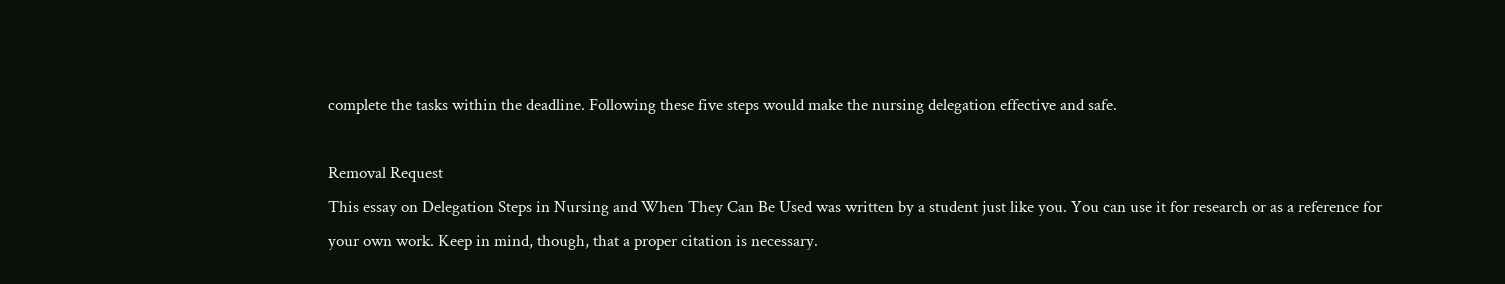complete the tasks within the deadline. Following these five steps would make the nursing delegation effective and safe.

Removal Request
This essay on Delegation Steps in Nursing and When They Can Be Used was written by a student just like you. You can use it for research or as a reference for your own work. Keep in mind, though, that a proper citation is necessary.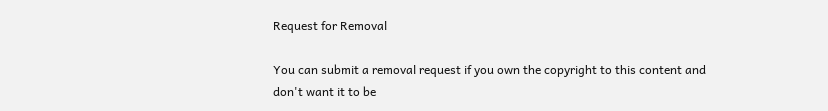Request for Removal

You can submit a removal request if you own the copyright to this content and don't want it to be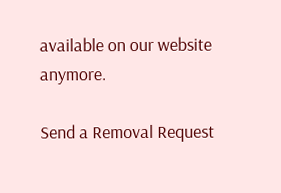available on our website anymore.

Send a Removal Request